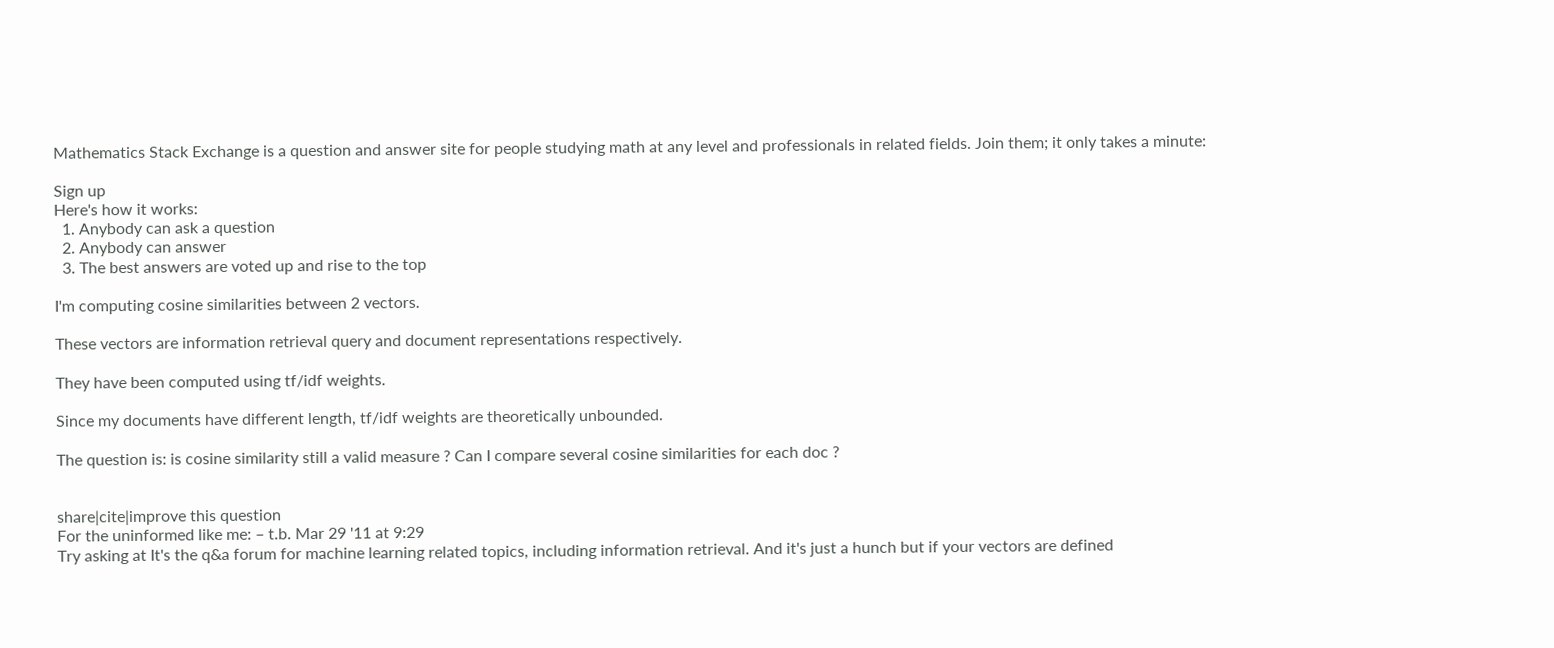Mathematics Stack Exchange is a question and answer site for people studying math at any level and professionals in related fields. Join them; it only takes a minute:

Sign up
Here's how it works:
  1. Anybody can ask a question
  2. Anybody can answer
  3. The best answers are voted up and rise to the top

I'm computing cosine similarities between 2 vectors.

These vectors are information retrieval query and document representations respectively.

They have been computed using tf/idf weights.

Since my documents have different length, tf/idf weights are theoretically unbounded.

The question is: is cosine similarity still a valid measure ? Can I compare several cosine similarities for each doc ?


share|cite|improve this question
For the uninformed like me: – t.b. Mar 29 '11 at 9:29
Try asking at It's the q&a forum for machine learning related topics, including information retrieval. And it's just a hunch but if your vectors are defined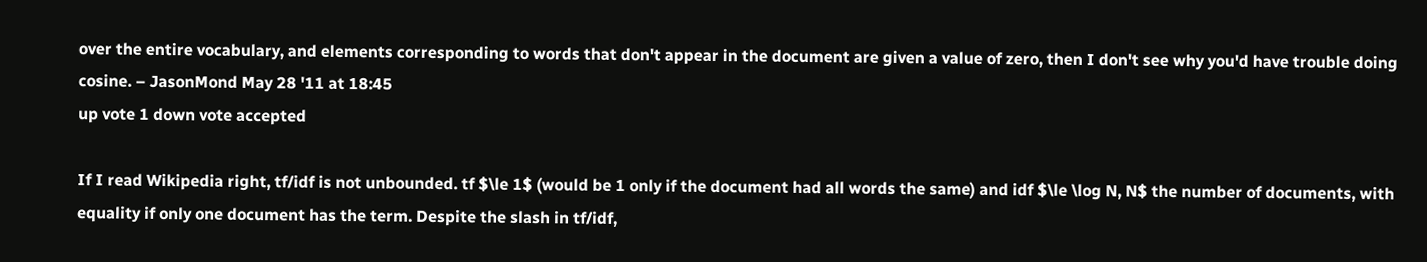over the entire vocabulary, and elements corresponding to words that don't appear in the document are given a value of zero, then I don't see why you'd have trouble doing cosine. – JasonMond May 28 '11 at 18:45
up vote 1 down vote accepted

If I read Wikipedia right, tf/idf is not unbounded. tf $\le 1$ (would be 1 only if the document had all words the same) and idf $\le \log N, N$ the number of documents, with equality if only one document has the term. Despite the slash in tf/idf,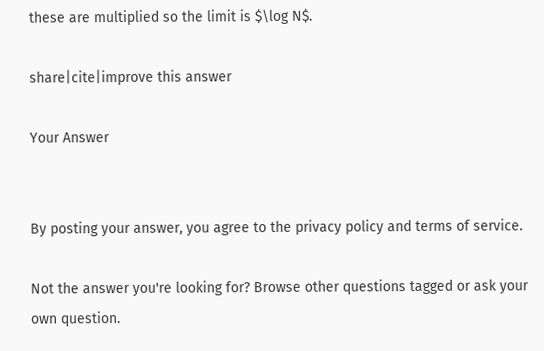these are multiplied so the limit is $\log N$.

share|cite|improve this answer

Your Answer


By posting your answer, you agree to the privacy policy and terms of service.

Not the answer you're looking for? Browse other questions tagged or ask your own question.